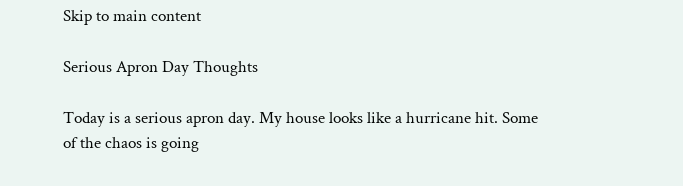Skip to main content

Serious Apron Day Thoughts

Today is a serious apron day. My house looks like a hurricane hit. Some of the chaos is going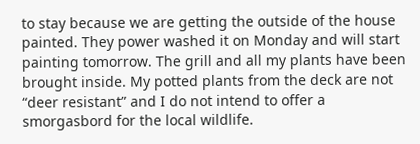to stay because we are getting the outside of the house painted. They power washed it on Monday and will start painting tomorrow. The grill and all my plants have been brought inside. My potted plants from the deck are not “deer resistant” and I do not intend to offer a smorgasbord for the local wildlife.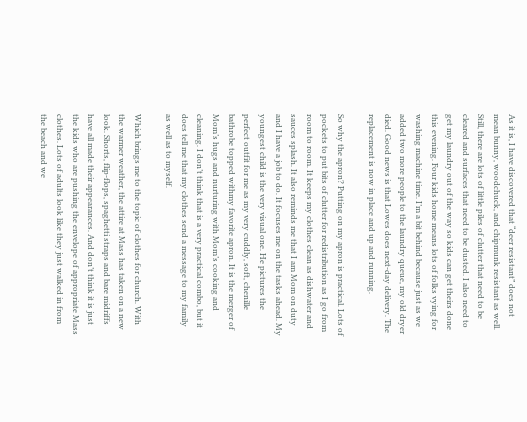As it is, I have discovered that “deer resistant” does not mean bunny, woodchuck, and chipmunk resistant as well. Still, there are lots of little piles of clutter that need to be cleared and surfaces that need to be dusted. I also need to get my laundry out of the way so kids can get theirs done this evening. Four kids home means lots of folks vying for washing machine time. I’m a bit behind because just as we added two more people to the laundry queue, my old dryer died. Good news is that Lowes does next-day delivery. The replacement is now in place and up and running.

So why the apron? Putting on my apron is practical. Lots of pockets to put bits of clutter for redistribution as I go from room to room. It keeps my clothes clean as dishwater and sauces splash. It also reminds me that I am Mom on duty and I have a job to do. It focuses me on the tasks ahead. My youngest child is the very visual one. He pictures the perfect outfit for me as my very cuddly, soft, chenille bathrobe topped withmy favorite apron. It is the merger of Mom’s hugs and nurturing with Mom’s cooking and cleaning. I don’t think that is a very practical combo, but it does tell me that my clothes send a message to my family as well as to myself.

Which brings me to the topic of clothes for church. With the warmer weather, the attire at Mass has taken on a new look. Shorts, flip-flops, spaghetti straps and bare midriffs have all made their appearances. And don’t think it is just the kids who are pushing the envelope of appropriate Mass clothes. Lots of adults look like they just walked in from the beach and we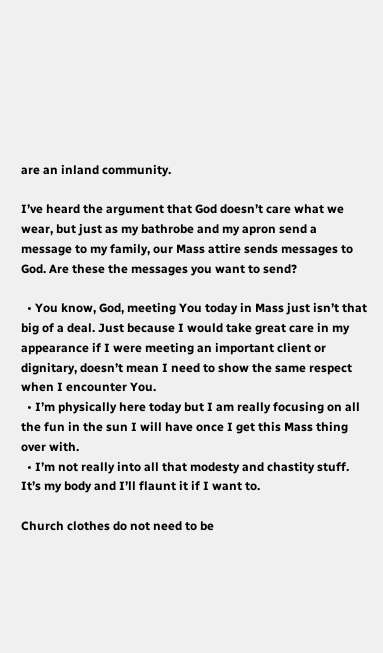are an inland community.

I’ve heard the argument that God doesn’t care what we wear, but just as my bathrobe and my apron send a message to my family, our Mass attire sends messages to God. Are these the messages you want to send?

  • You know, God, meeting You today in Mass just isn’t that big of a deal. Just because I would take great care in my appearance if I were meeting an important client or dignitary, doesn’t mean I need to show the same respect when I encounter You.
  • I’m physically here today but I am really focusing on all the fun in the sun I will have once I get this Mass thing over with.
  • I’m not really into all that modesty and chastity stuff. It’s my body and I’ll flaunt it if I want to.

Church clothes do not need to be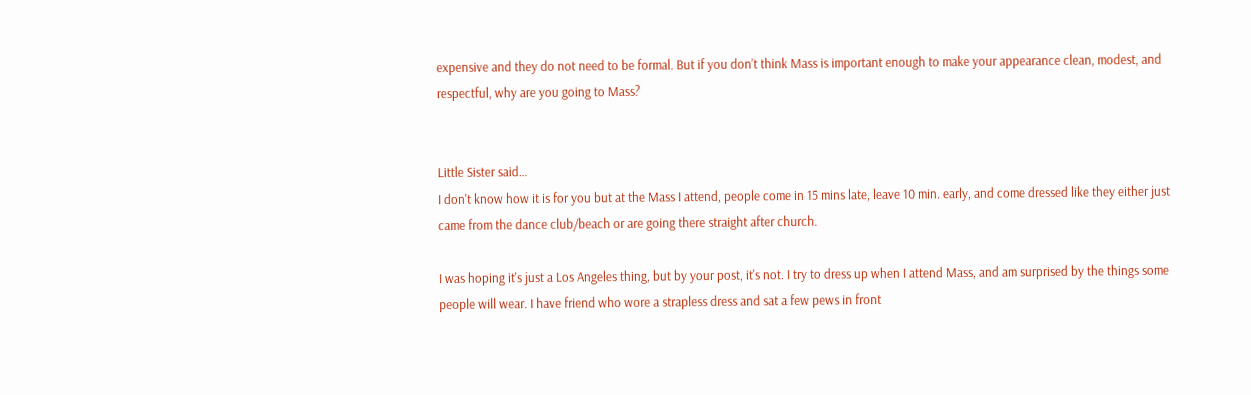expensive and they do not need to be formal. But if you don’t think Mass is important enough to make your appearance clean, modest, and respectful, why are you going to Mass?


Little Sister said…
I don't know how it is for you but at the Mass I attend, people come in 15 mins late, leave 10 min. early, and come dressed like they either just came from the dance club/beach or are going there straight after church.

I was hoping it's just a Los Angeles thing, but by your post, it's not. I try to dress up when I attend Mass, and am surprised by the things some people will wear. I have friend who wore a strapless dress and sat a few pews in front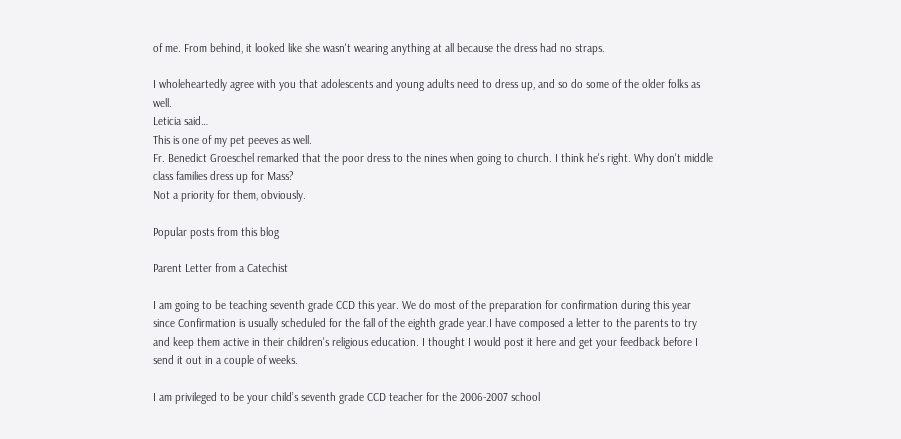of me. From behind, it looked like she wasn't wearing anything at all because the dress had no straps.

I wholeheartedly agree with you that adolescents and young adults need to dress up, and so do some of the older folks as well.
Leticia said…
This is one of my pet peeves as well.
Fr. Benedict Groeschel remarked that the poor dress to the nines when going to church. I think he's right. Why don't middle class families dress up for Mass?
Not a priority for them, obviously.

Popular posts from this blog

Parent Letter from a Catechist

I am going to be teaching seventh grade CCD this year. We do most of the preparation for confirmation during this year since Confirmation is usually scheduled for the fall of the eighth grade year.I have composed a letter to the parents to try and keep them active in their children's religious education. I thought I would post it here and get your feedback before I send it out in a couple of weeks.

I am privileged to be your child’s seventh grade CCD teacher for the 2006-2007 school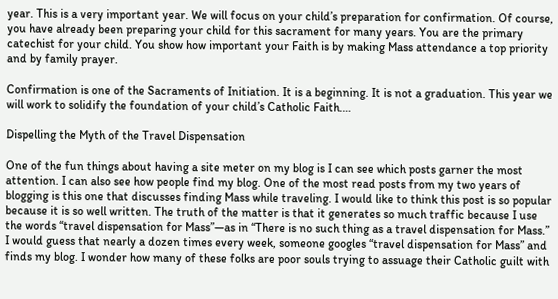year. This is a very important year. We will focus on your child’s preparation for confirmation. Of course, you have already been preparing your child for this sacrament for many years. You are the primary catechist for your child. You show how important your Faith is by making Mass attendance a top priority and by family prayer.

Confirmation is one of the Sacraments of Initiation. It is a beginning. It is not a graduation. This year we will work to solidify the foundation of your child’s Catholic Faith.…

Dispelling the Myth of the Travel Dispensation

One of the fun things about having a site meter on my blog is I can see which posts garner the most attention. I can also see how people find my blog. One of the most read posts from my two years of blogging is this one that discusses finding Mass while traveling. I would like to think this post is so popular because it is so well written. The truth of the matter is that it generates so much traffic because I use the words “travel dispensation for Mass”—as in “There is no such thing as a travel dispensation for Mass.” I would guess that nearly a dozen times every week, someone googles “travel dispensation for Mass” and finds my blog. I wonder how many of these folks are poor souls trying to assuage their Catholic guilt with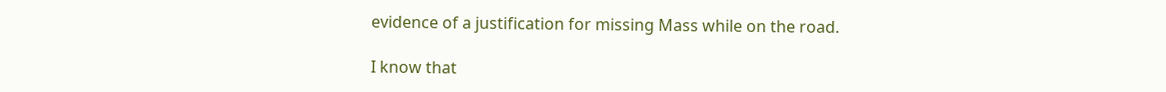evidence of a justification for missing Mass while on the road.

I know that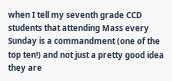when I tell my seventh grade CCD students that attending Mass every Sunday is a commandment (one of the top ten!) and not just a pretty good idea they are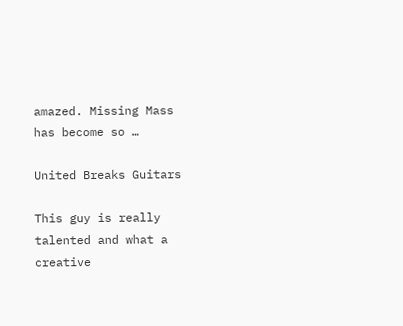amazed. Missing Mass has become so …

United Breaks Guitars

This guy is really talented and what a creative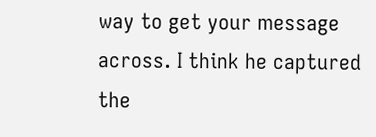way to get your message across. I think he captured the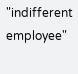"indifferent employee"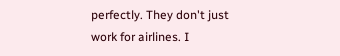perfectly. They don't just work for airlines. I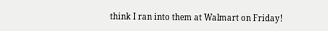think I ran into them at Walmart on Friday!